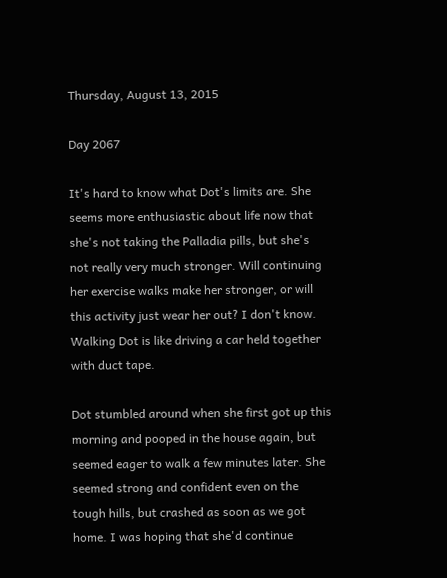Thursday, August 13, 2015

Day 2067

It's hard to know what Dot's limits are. She seems more enthusiastic about life now that she's not taking the Palladia pills, but she's not really very much stronger. Will continuing her exercise walks make her stronger, or will this activity just wear her out? I don't know. Walking Dot is like driving a car held together with duct tape.

Dot stumbled around when she first got up this morning and pooped in the house again, but seemed eager to walk a few minutes later. She seemed strong and confident even on the tough hills, but crashed as soon as we got home. I was hoping that she'd continue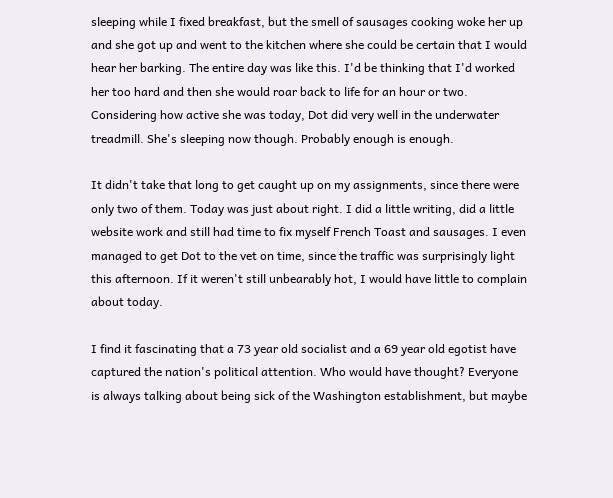sleeping while I fixed breakfast, but the smell of sausages cooking woke her up and she got up and went to the kitchen where she could be certain that I would hear her barking. The entire day was like this. I'd be thinking that I'd worked her too hard and then she would roar back to life for an hour or two. Considering how active she was today, Dot did very well in the underwater treadmill. She's sleeping now though. Probably enough is enough.

It didn't take that long to get caught up on my assignments, since there were only two of them. Today was just about right. I did a little writing, did a little website work and still had time to fix myself French Toast and sausages. I even managed to get Dot to the vet on time, since the traffic was surprisingly light this afternoon. If it weren't still unbearably hot, I would have little to complain about today.

I find it fascinating that a 73 year old socialist and a 69 year old egotist have captured the nation's political attention. Who would have thought? Everyone is always talking about being sick of the Washington establishment, but maybe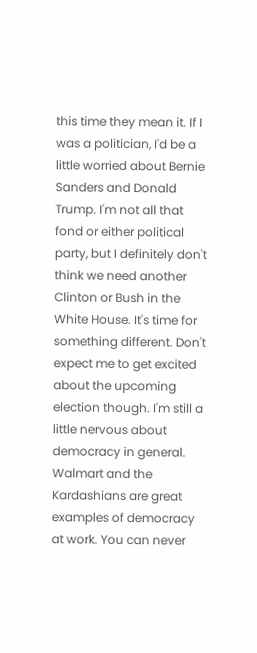this time they mean it. If I was a politician, I'd be a little worried about Bernie Sanders and Donald Trump. I'm not all that fond or either political party, but I definitely don't think we need another Clinton or Bush in the White House. It's time for something different. Don't expect me to get excited about the upcoming election though. I'm still a little nervous about democracy in general. Walmart and the Kardashians are great examples of democracy at work. You can never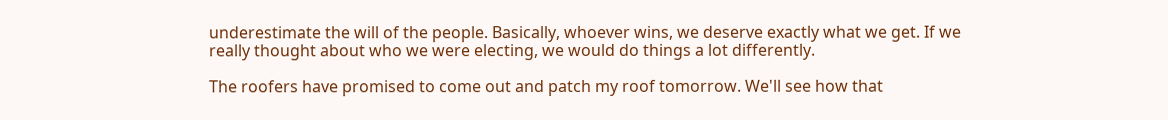underestimate the will of the people. Basically, whoever wins, we deserve exactly what we get. If we really thought about who we were electing, we would do things a lot differently.

The roofers have promised to come out and patch my roof tomorrow. We'll see how that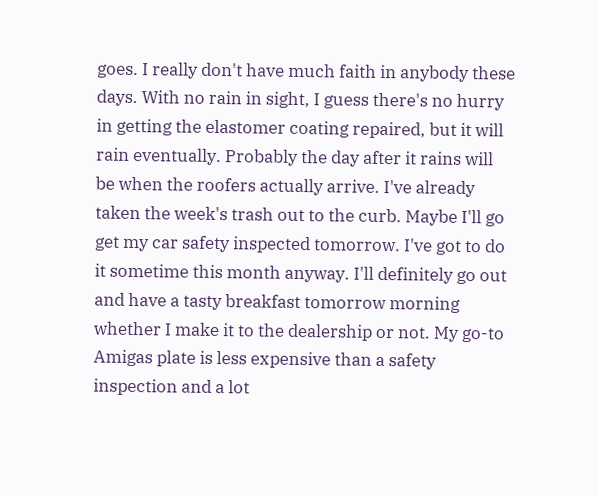goes. I really don't have much faith in anybody these days. With no rain in sight, I guess there's no hurry in getting the elastomer coating repaired, but it will rain eventually. Probably the day after it rains will be when the roofers actually arrive. I've already taken the week's trash out to the curb. Maybe I'll go get my car safety inspected tomorrow. I've got to do it sometime this month anyway. I'll definitely go out and have a tasty breakfast tomorrow morning whether I make it to the dealership or not. My go-to Amigas plate is less expensive than a safety inspection and a lot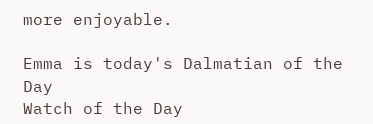more enjoyable.

Emma is today's Dalmatian of the Day
Watch of the Day